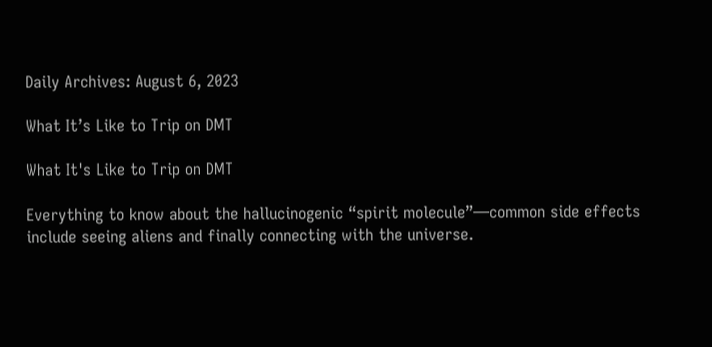Daily Archives: August 6, 2023

What It’s Like to Trip on DMT

What It's Like to Trip on DMT

Everything to know about the hallucinogenic “spirit molecule”—common side effects include seeing aliens and finally connecting with the universe.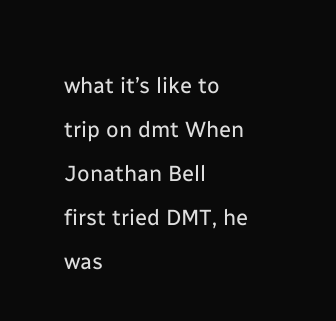what it’s like to trip on dmt When Jonathan Bell first tried DMT, he was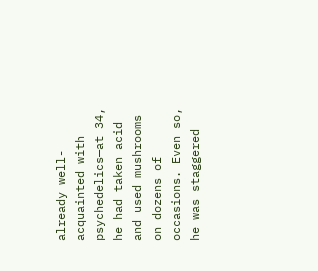already well-acquainted with psychedelics—at 34, he had taken acid and used mushrooms on dozens of occasions. Even so, he was staggered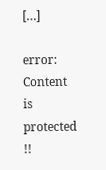[…]

error: Content is protected !!